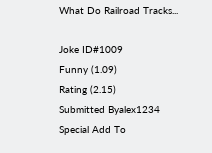What Do Railroad Tracks...

Joke ID#1009
Funny (1.09)
Rating (2.15)
Submitted Byalex1234
Special Add To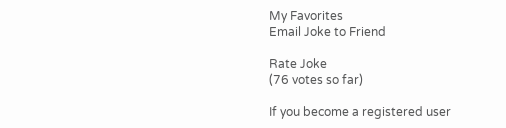My Favorites
Email Joke to Friend

Rate Joke
(76 votes so far)

If you become a registered user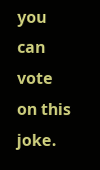you can vote on this joke.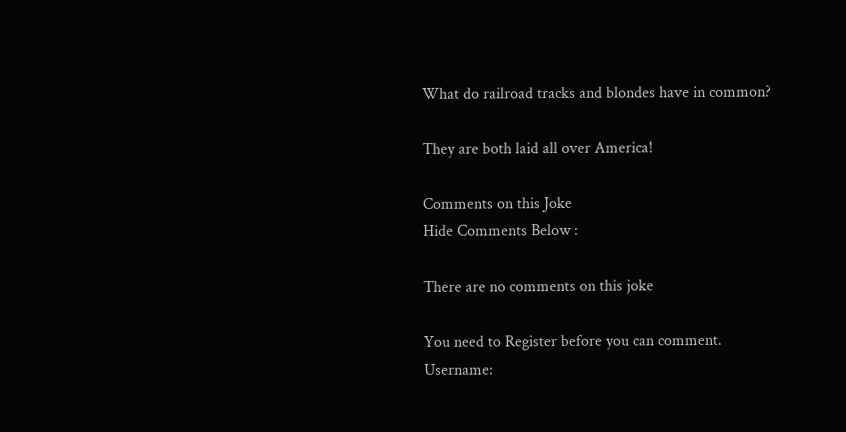What do railroad tracks and blondes have in common?

They are both laid all over America!

Comments on this Joke
Hide Comments Below :

There are no comments on this joke

You need to Register before you can comment.
Username: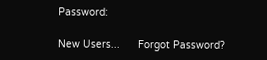Password:

New Users...      Forgot Password?